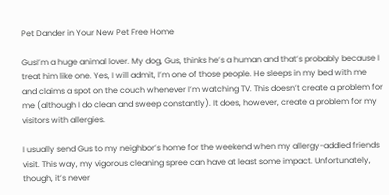Pet Dander in Your New Pet Free Home

GusI’m a huge animal lover. My dog, Gus, thinks he’s a human and that’s probably because I treat him like one. Yes, I will admit, I’m one of those people. He sleeps in my bed with me and claims a spot on the couch whenever I’m watching TV. This doesn’t create a problem for me (although I do clean and sweep constantly). It does, however, create a problem for my visitors with allergies.

I usually send Gus to my neighbor’s home for the weekend when my allergy-addled friends visit. This way, my vigorous cleaning spree can have at least some impact. Unfortunately, though, it’s never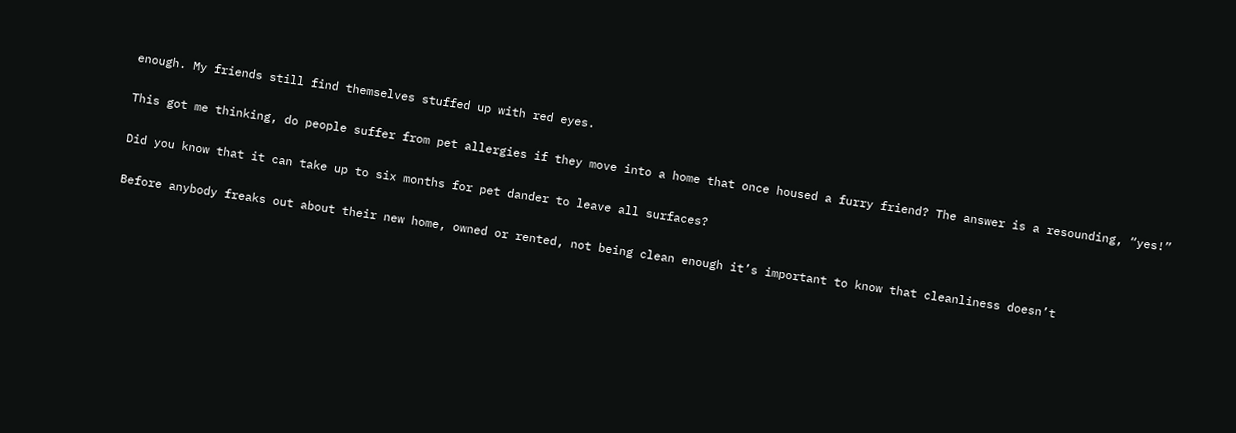enough. My friends still find themselves stuffed up with red eyes.

This got me thinking, do people suffer from pet allergies if they move into a home that once housed a furry friend? The answer is a resounding, “yes!”

Did you know that it can take up to six months for pet dander to leave all surfaces?

Before anybody freaks out about their new home, owned or rented, not being clean enough it’s important to know that cleanliness doesn’t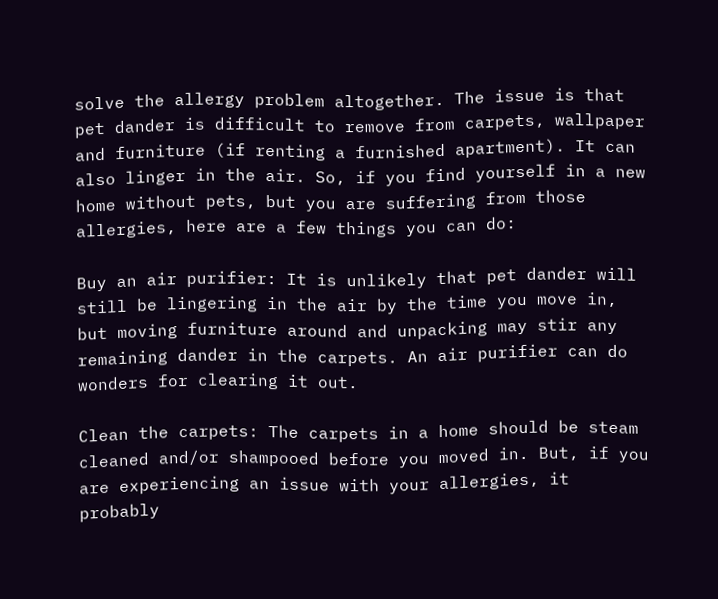solve the allergy problem altogether. The issue is that pet dander is difficult to remove from carpets, wallpaper and furniture (if renting a furnished apartment). It can also linger in the air. So, if you find yourself in a new home without pets, but you are suffering from those allergies, here are a few things you can do:

Buy an air purifier: It is unlikely that pet dander will still be lingering in the air by the time you move in, but moving furniture around and unpacking may stir any remaining dander in the carpets. An air purifier can do wonders for clearing it out.

Clean the carpets: The carpets in a home should be steam cleaned and/or shampooed before you moved in. But, if you are experiencing an issue with your allergies, it probably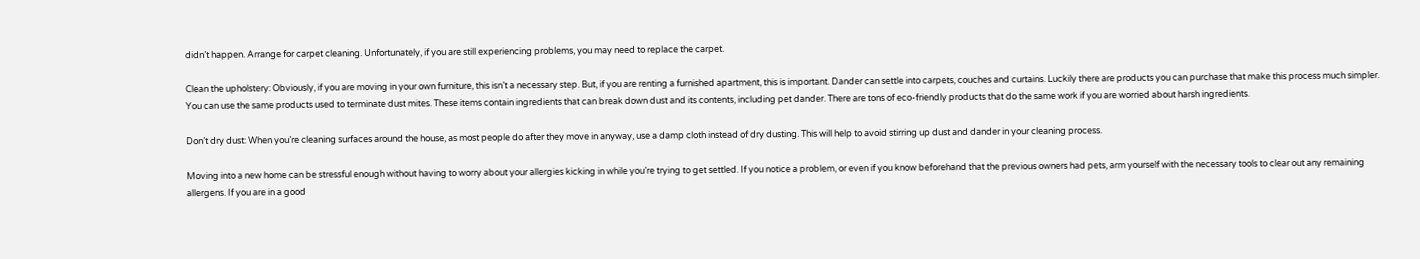didn’t happen. Arrange for carpet cleaning. Unfortunately, if you are still experiencing problems, you may need to replace the carpet.

Clean the upholstery: Obviously, if you are moving in your own furniture, this isn’t a necessary step. But, if you are renting a furnished apartment, this is important. Dander can settle into carpets, couches and curtains. Luckily there are products you can purchase that make this process much simpler. You can use the same products used to terminate dust mites. These items contain ingredients that can break down dust and its contents, including pet dander. There are tons of eco-friendly products that do the same work if you are worried about harsh ingredients.

Don’t dry dust: When you’re cleaning surfaces around the house, as most people do after they move in anyway, use a damp cloth instead of dry dusting. This will help to avoid stirring up dust and dander in your cleaning process.

Moving into a new home can be stressful enough without having to worry about your allergies kicking in while you’re trying to get settled. If you notice a problem, or even if you know beforehand that the previous owners had pets, arm yourself with the necessary tools to clear out any remaining allergens. If you are in a good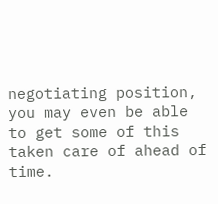negotiating position, you may even be able to get some of this taken care of ahead of time.